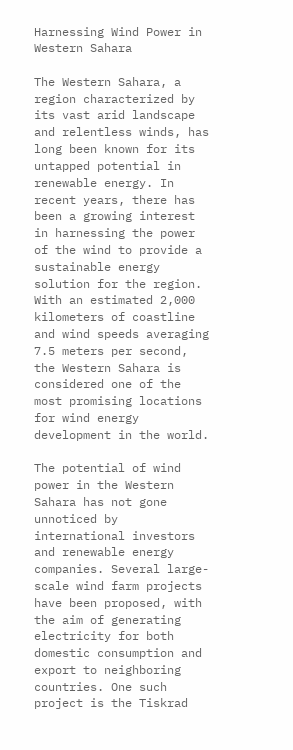Harnessing Wind Power in Western Sahara

The Western Sahara, a region characterized by its vast arid landscape and relentless winds, has long been known for its untapped potential in renewable energy. In recent years, there has been a growing interest in harnessing the power of the wind to provide a sustainable energy solution for the region. With an estimated 2,000 kilometers of coastline and wind speeds averaging 7.5 meters per second, the Western Sahara is considered one of the most promising locations for wind energy development in the world.

The potential of wind power in the Western Sahara has not gone unnoticed by international investors and renewable energy companies. Several large-scale wind farm projects have been proposed, with the aim of generating electricity for both domestic consumption and export to neighboring countries. One such project is the Tiskrad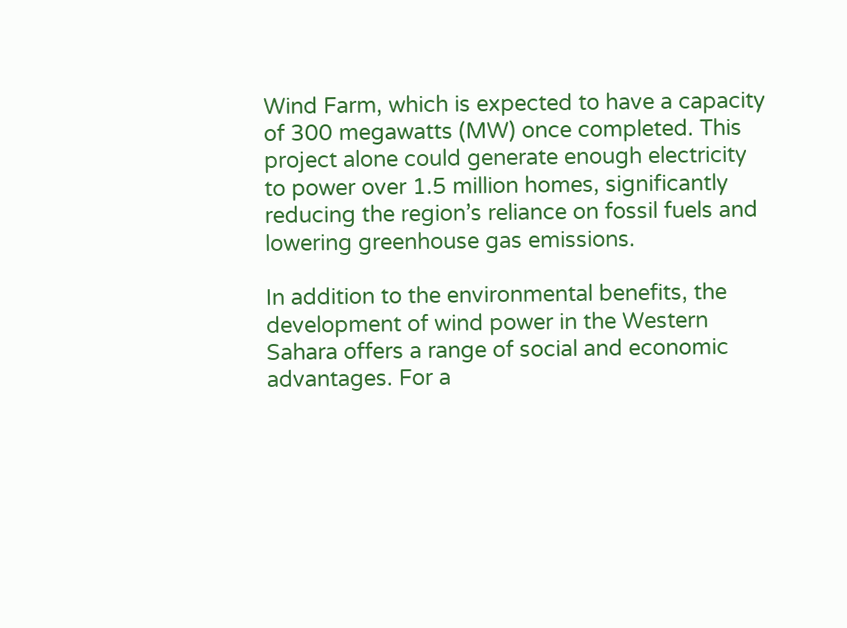Wind Farm, which is expected to have a capacity of 300 megawatts (MW) once completed. This project alone could generate enough electricity to power over 1.5 million homes, significantly reducing the region’s reliance on fossil fuels and lowering greenhouse gas emissions.

In addition to the environmental benefits, the development of wind power in the Western Sahara offers a range of social and economic advantages. For a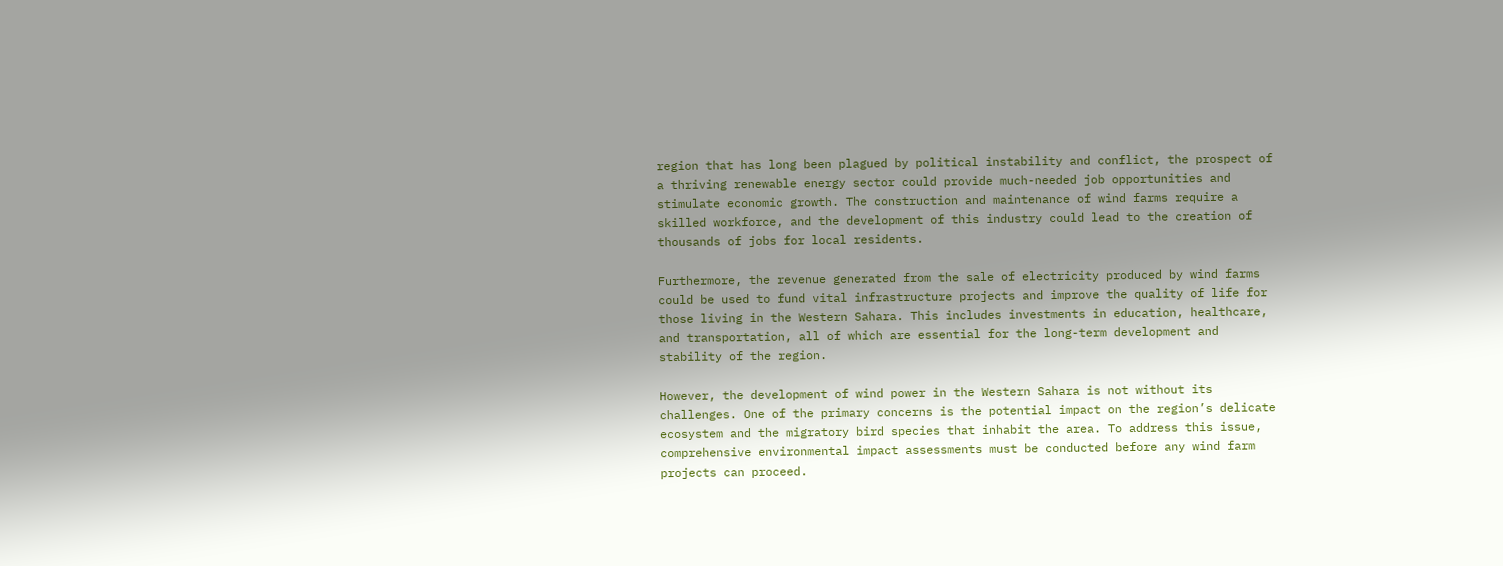region that has long been plagued by political instability and conflict, the prospect of a thriving renewable energy sector could provide much-needed job opportunities and stimulate economic growth. The construction and maintenance of wind farms require a skilled workforce, and the development of this industry could lead to the creation of thousands of jobs for local residents.

Furthermore, the revenue generated from the sale of electricity produced by wind farms could be used to fund vital infrastructure projects and improve the quality of life for those living in the Western Sahara. This includes investments in education, healthcare, and transportation, all of which are essential for the long-term development and stability of the region.

However, the development of wind power in the Western Sahara is not without its challenges. One of the primary concerns is the potential impact on the region’s delicate ecosystem and the migratory bird species that inhabit the area. To address this issue, comprehensive environmental impact assessments must be conducted before any wind farm projects can proceed.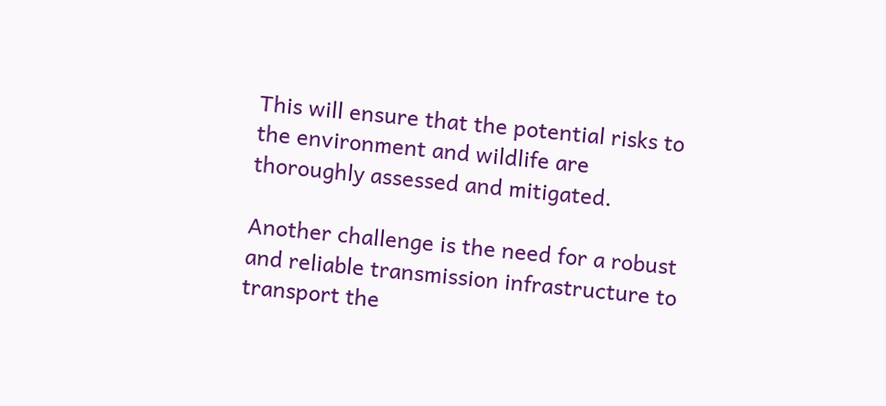This will ensure that the potential risks to the environment and wildlife are thoroughly assessed and mitigated.

Another challenge is the need for a robust and reliable transmission infrastructure to transport the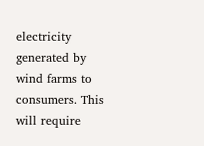electricity generated by wind farms to consumers. This will require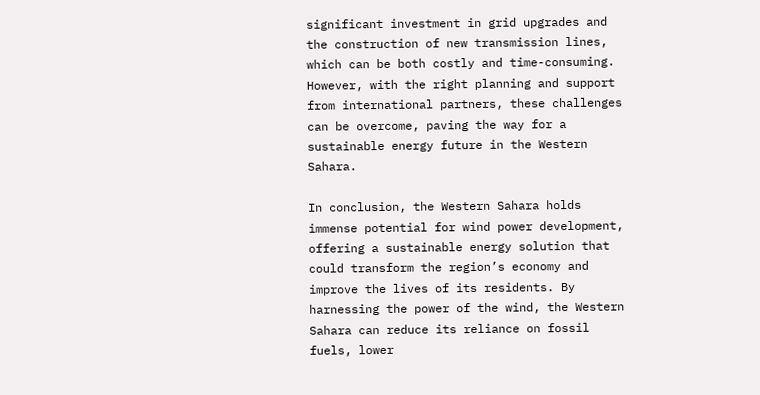significant investment in grid upgrades and the construction of new transmission lines, which can be both costly and time-consuming. However, with the right planning and support from international partners, these challenges can be overcome, paving the way for a sustainable energy future in the Western Sahara.

In conclusion, the Western Sahara holds immense potential for wind power development, offering a sustainable energy solution that could transform the region’s economy and improve the lives of its residents. By harnessing the power of the wind, the Western Sahara can reduce its reliance on fossil fuels, lower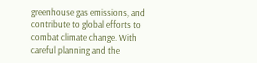greenhouse gas emissions, and contribute to global efforts to combat climate change. With careful planning and the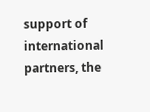support of international partners, the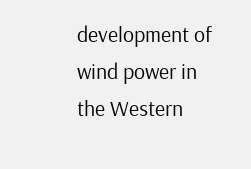development of wind power in the Western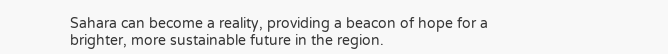Sahara can become a reality, providing a beacon of hope for a brighter, more sustainable future in the region.